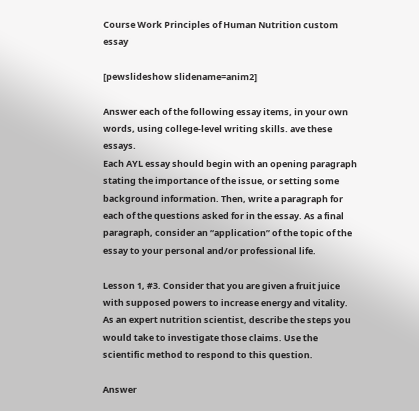Course Work Principles of Human Nutrition custom essay

[pewslideshow slidename=anim2]

Answer each of the following essay items, in your own words, using college-level writing skills. ave these essays.
Each AYL essay should begin with an opening paragraph stating the importance of the issue, or setting some background information. Then, write a paragraph for each of the questions asked for in the essay. As a final paragraph, consider an “application” of the topic of the essay to your personal and/or professional life.

Lesson 1, #3. Consider that you are given a fruit juice with supposed powers to increase energy and vitality. As an expert nutrition scientist, describe the steps you would take to investigate those claims. Use the scientific method to respond to this question.

Answer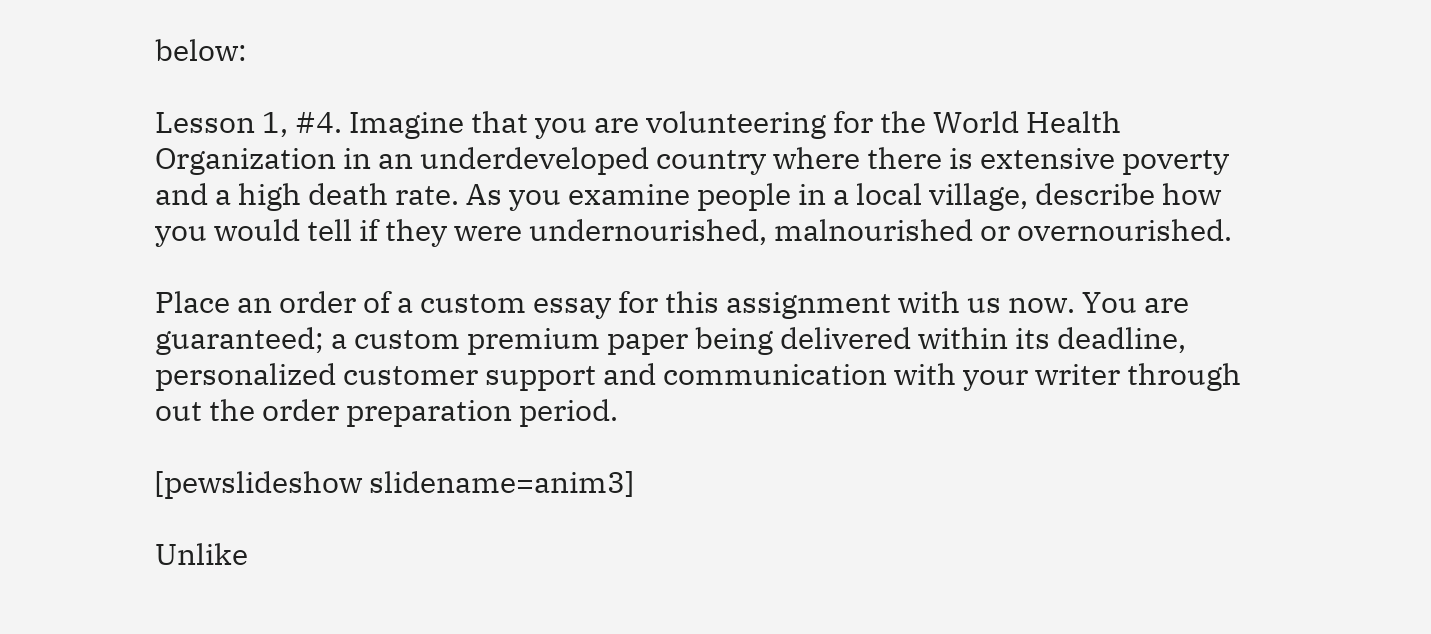below:

Lesson 1, #4. Imagine that you are volunteering for the World Health Organization in an underdeveloped country where there is extensive poverty and a high death rate. As you examine people in a local village, describe how you would tell if they were undernourished, malnourished or overnourished.

Place an order of a custom essay for this assignment with us now. You are guaranteed; a custom premium paper being delivered within its deadline, personalized customer support and communication with your writer through out the order preparation period.

[pewslideshow slidename=anim3]

Unlike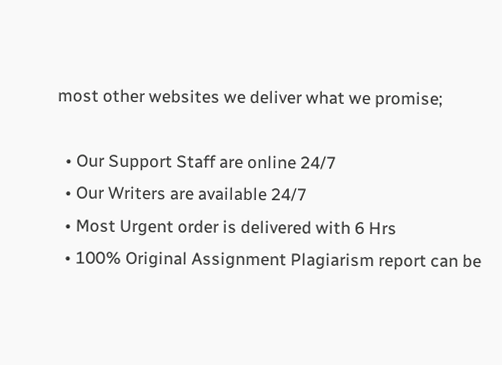most other websites we deliver what we promise;

  • Our Support Staff are online 24/7
  • Our Writers are available 24/7
  • Most Urgent order is delivered with 6 Hrs
  • 100% Original Assignment Plagiarism report can be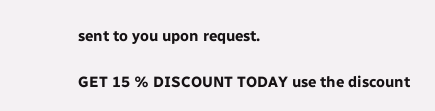sent to you upon request.

GET 15 % DISCOUNT TODAY use the discount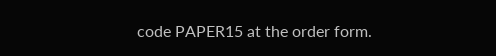code PAPER15 at the order form.